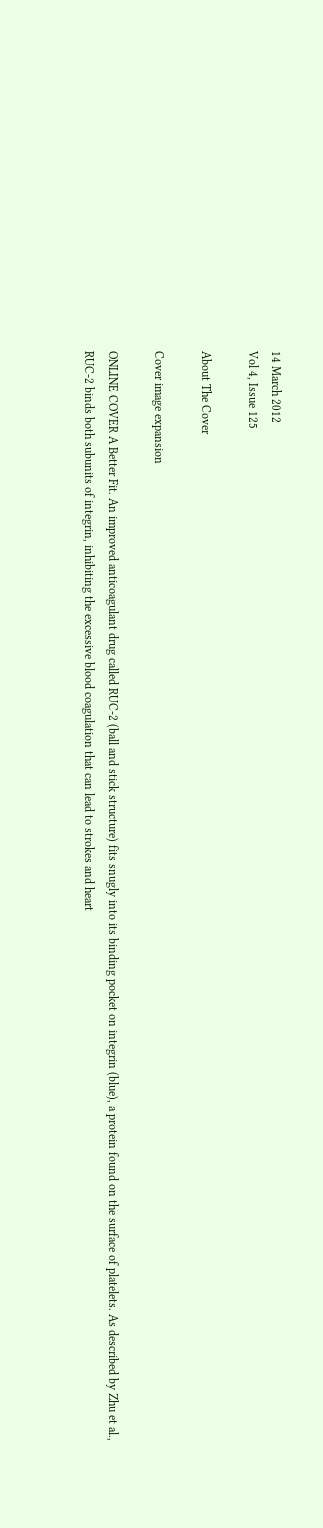14 March 2012
Vol 4, Issue 125

About The Cover

Cover image expansion

ONLINE COVER A Better Fit. An improved anticoagulant drug called RUC-2 (ball and stick structure) fits snugly into its binding pocket on integrin (blue), a protein found on the surface of platelets. As described by Zhu et al., RUC-2 binds both subunits of integrin, inhibiting the excessive blood coagulation that can lead to strokes and heart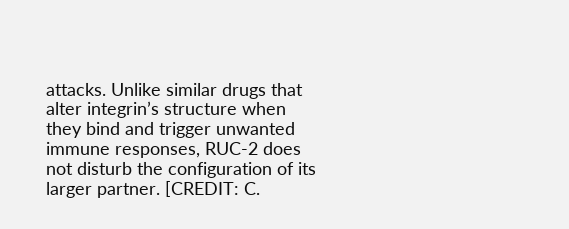attacks. Unlike similar drugs that alter integrin’s structure when they bind and trigger unwanted immune responses, RUC-2 does not disturb the configuration of its larger partner. [CREDIT: C.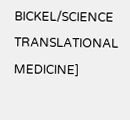BICKEL/SCIENCE TRANSLATIONAL MEDICINE]